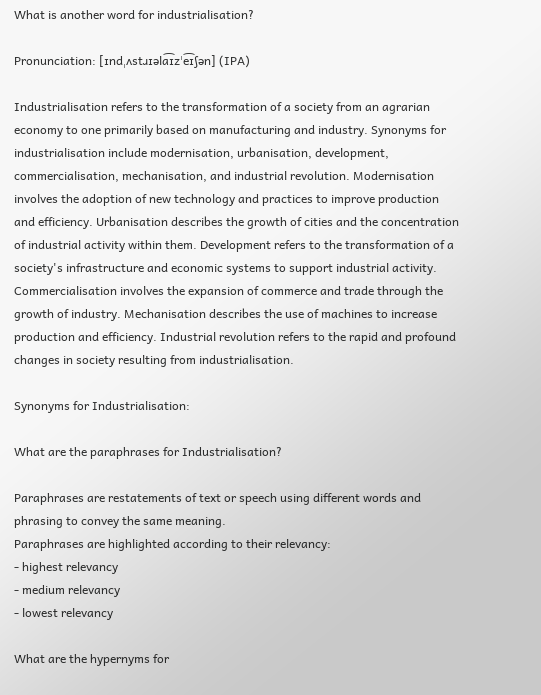What is another word for industrialisation?

Pronunciation: [ɪndˌʌstɹɪəla͡ɪzˈe͡ɪʃən] (IPA)

Industrialisation refers to the transformation of a society from an agrarian economy to one primarily based on manufacturing and industry. Synonyms for industrialisation include modernisation, urbanisation, development, commercialisation, mechanisation, and industrial revolution. Modernisation involves the adoption of new technology and practices to improve production and efficiency. Urbanisation describes the growth of cities and the concentration of industrial activity within them. Development refers to the transformation of a society's infrastructure and economic systems to support industrial activity. Commercialisation involves the expansion of commerce and trade through the growth of industry. Mechanisation describes the use of machines to increase production and efficiency. Industrial revolution refers to the rapid and profound changes in society resulting from industrialisation.

Synonyms for Industrialisation:

What are the paraphrases for Industrialisation?

Paraphrases are restatements of text or speech using different words and phrasing to convey the same meaning.
Paraphrases are highlighted according to their relevancy:
- highest relevancy
- medium relevancy
- lowest relevancy

What are the hypernyms for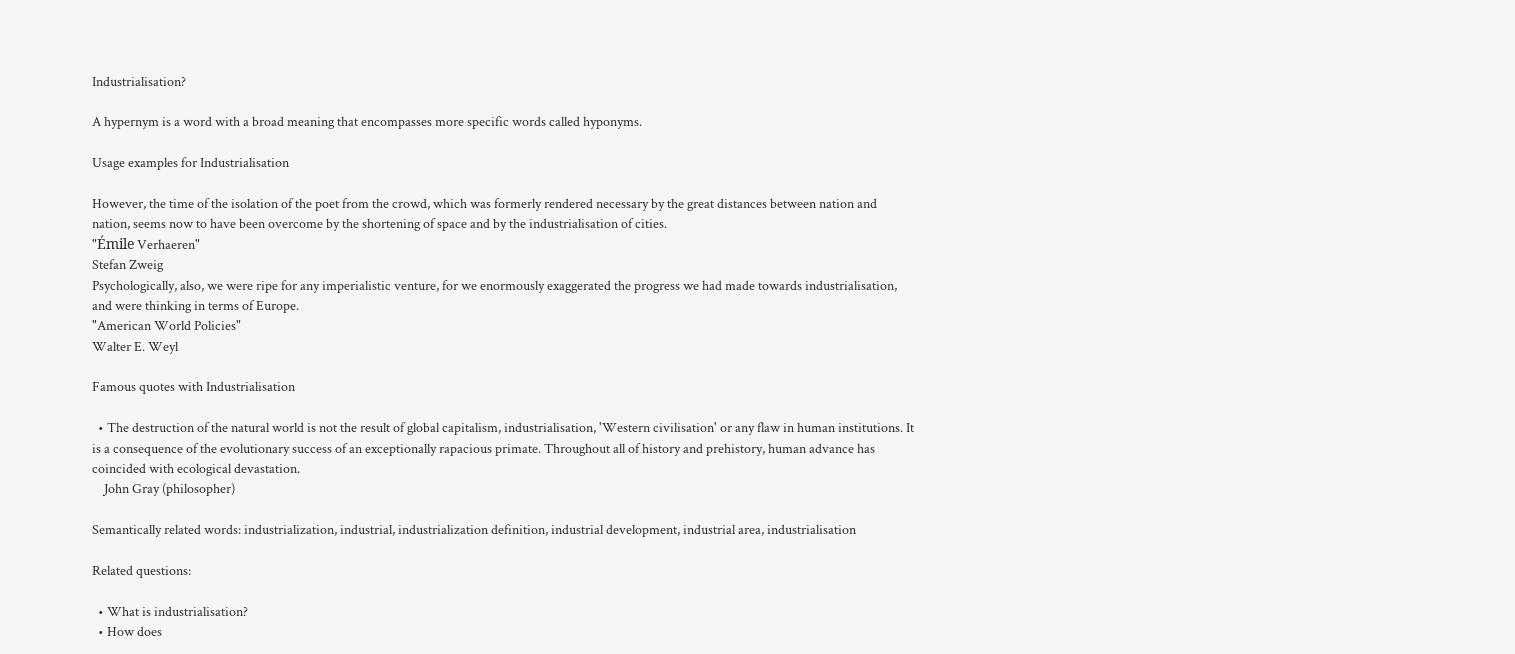Industrialisation?

A hypernym is a word with a broad meaning that encompasses more specific words called hyponyms.

Usage examples for Industrialisation

However, the time of the isolation of the poet from the crowd, which was formerly rendered necessary by the great distances between nation and nation, seems now to have been overcome by the shortening of space and by the industrialisation of cities.
"Émile Verhaeren"
Stefan Zweig
Psychologically, also, we were ripe for any imperialistic venture, for we enormously exaggerated the progress we had made towards industrialisation, and were thinking in terms of Europe.
"American World Policies"
Walter E. Weyl

Famous quotes with Industrialisation

  • The destruction of the natural world is not the result of global capitalism, industrialisation, 'Western civilisation' or any flaw in human institutions. It is a consequence of the evolutionary success of an exceptionally rapacious primate. Throughout all of history and prehistory, human advance has coincided with ecological devastation.
    John Gray (philosopher)

Semantically related words: industrialization, industrial, industrialization definition, industrial development, industrial area, industrialisation

Related questions:

  • What is industrialisation?
  • How does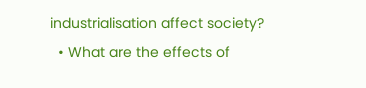industrialisation affect society?
  • What are the effects of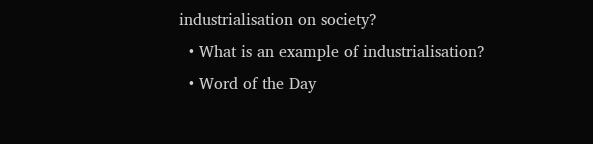industrialisation on society?
  • What is an example of industrialisation?
  • Word of the Day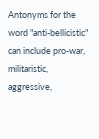Antonyms for the word "anti-bellicistic" can include pro-war, militaristic, aggressive,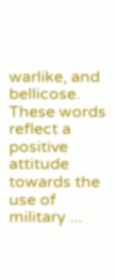warlike, and bellicose. These words reflect a positive attitude towards the use of military ...